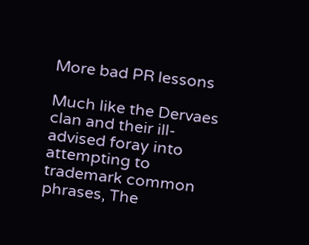More bad PR lessons

Much like the Dervaes clan and their ill-advised foray into attempting to trademark common phrases, The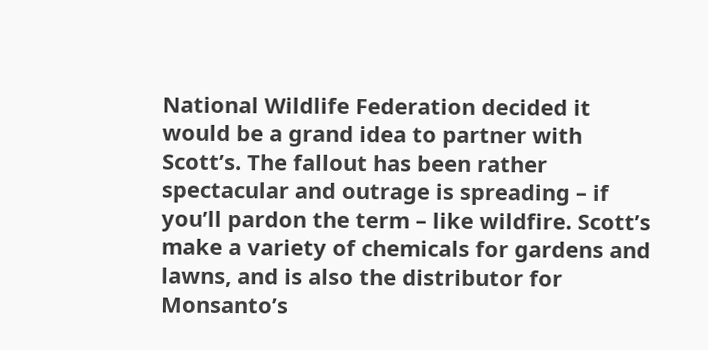National Wildlife Federation decided it would be a grand idea to partner with Scott’s. The fallout has been rather spectacular and outrage is spreading – if you’ll pardon the term – like wildfire. Scott’s make a variety of chemicals for gardens and lawns, and is also the distributor for Monsanto’s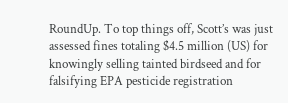RoundUp. To top things off, Scott’s was just assessed fines totaling $4.5 million (US) for knowingly selling tainted birdseed and for falsifying EPA pesticide registration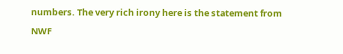numbers. The very rich irony here is the statement from NWF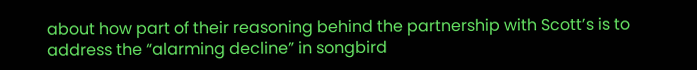about how part of their reasoning behind the partnership with Scott’s is to address the “alarming decline” in songbird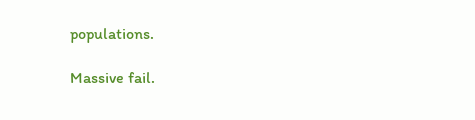populations.

Massive fail.